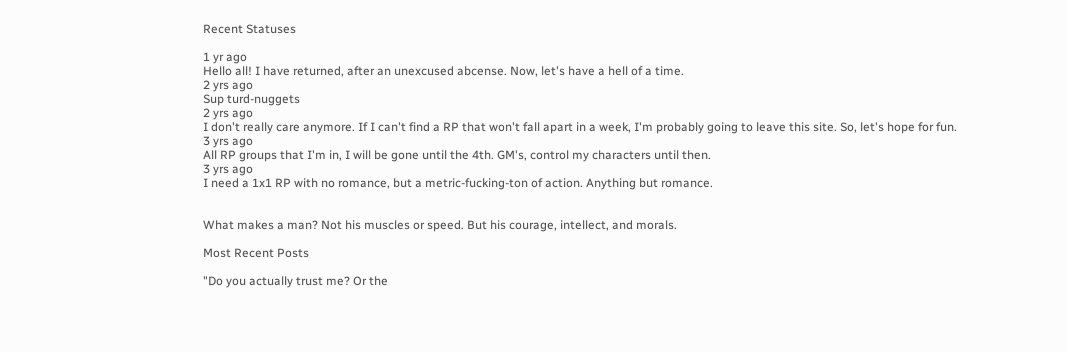Recent Statuses

1 yr ago
Hello all! I have returned, after an unexcused abcense. Now, let's have a hell of a time.
2 yrs ago
Sup turd-nuggets
2 yrs ago
I don't really care anymore. If I can't find a RP that won't fall apart in a week, I'm probably going to leave this site. So, let's hope for fun.
3 yrs ago
All RP groups that I'm in, I will be gone until the 4th. GM's, control my characters until then.
3 yrs ago
I need a 1x1 RP with no romance, but a metric-fucking-ton of action. Anything but romance.


What makes a man? Not his muscles or speed. But his courage, intellect, and morals.

Most Recent Posts

"Do you actually trust me? Or the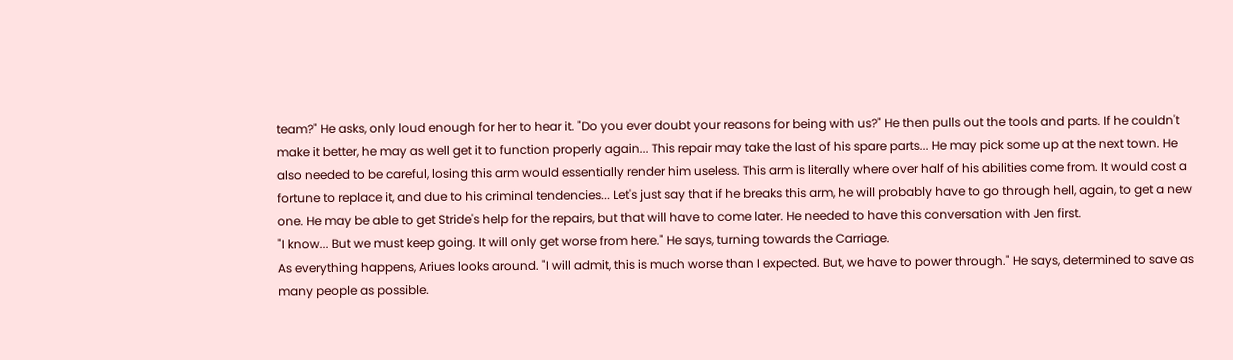team?" He asks, only loud enough for her to hear it. "Do you ever doubt your reasons for being with us?" He then pulls out the tools and parts. If he couldn't make it better, he may as well get it to function properly again... This repair may take the last of his spare parts... He may pick some up at the next town. He also needed to be careful, losing this arm would essentially render him useless. This arm is literally where over half of his abilities come from. It would cost a fortune to replace it, and due to his criminal tendencies... Let's just say that if he breaks this arm, he will probably have to go through hell, again, to get a new one. He may be able to get Stride's help for the repairs, but that will have to come later. He needed to have this conversation with Jen first.
"I know... But we must keep going. It will only get worse from here." He says, turning towards the Carriage.
As everything happens, Ariues looks around. "I will admit, this is much worse than I expected. But, we have to power through." He says, determined to save as many people as possible.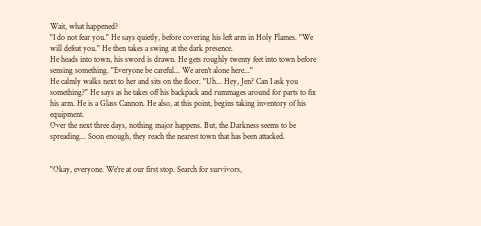Wait, what happened?
"I do not fear you." He says quietly, before covering his left arm in Holy Flames. "We will defeat you." He then takes a swing at the dark presence.
He heads into town, his sword is drawn. He gets roughly twenty feet into town before sensing something. "Everyone be careful... We aren't alone here..."
He calmly walks next to her and sits on the floor. "Uh... Hey, Jen? Can I ask you something?" He says as he takes off his backpack and rummages around for parts to fix his arm. He is a Glass Cannon. He also, at this point, begins taking inventory of his equipment.
Over the next three days, nothing major happens. But, the Darkness seems to be spreading... Soon enough, they reach the nearest town that has been attacked.


"Okay, everyone. We're at our first stop. Search for survivors,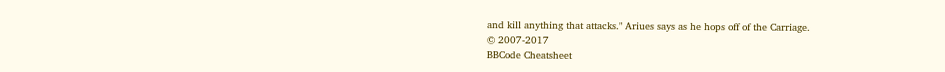and kill anything that attacks." Ariues says as he hops off of the Carriage.
© 2007-2017
BBCode Cheatsheet